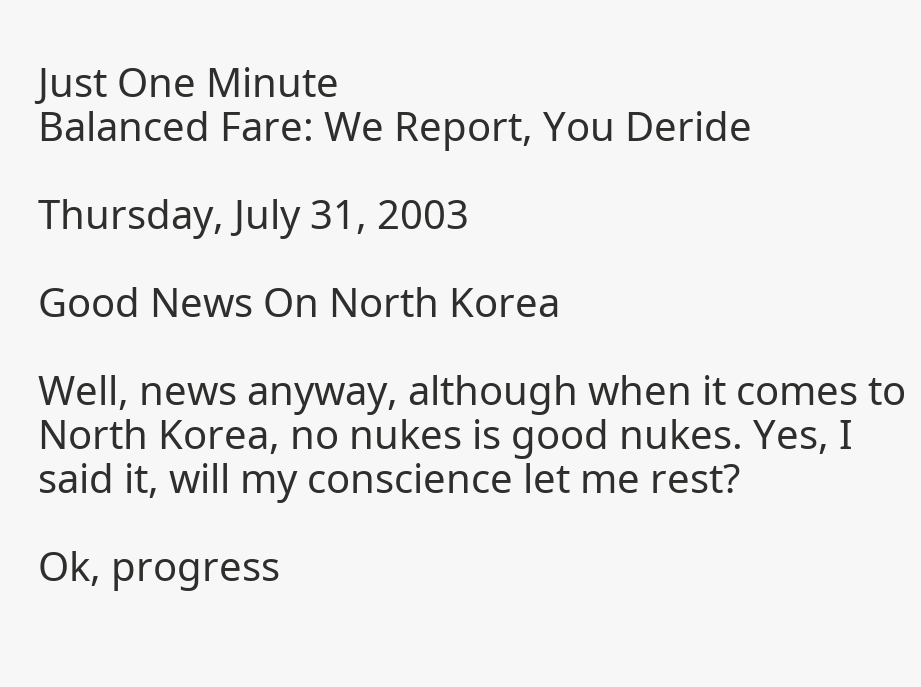Just One Minute
Balanced Fare: We Report, You Deride

Thursday, July 31, 2003

Good News On North Korea

Well, news anyway, although when it comes to North Korea, no nukes is good nukes. Yes, I said it, will my conscience let me rest?

Ok, progress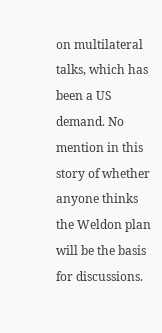on multilateral talks, which has been a US demand. No mention in this story of whether anyone thinks the Weldon plan will be the basis for discussions.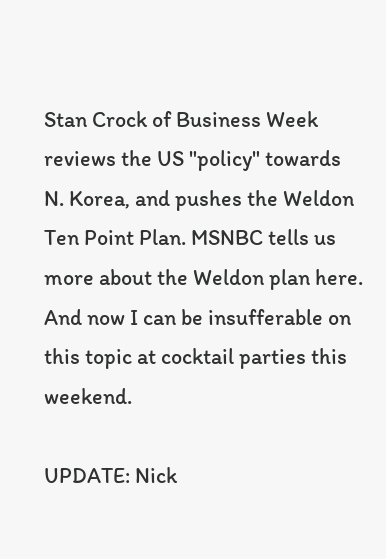Stan Crock of Business Week reviews the US "policy" towards N. Korea, and pushes the Weldon Ten Point Plan. MSNBC tells us more about the Weldon plan here. And now I can be insufferable on this topic at cocktail parties this weekend.

UPDATE: Nick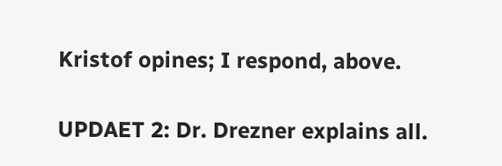Kristof opines; I respond, above.

UPDAET 2: Dr. Drezner explains all.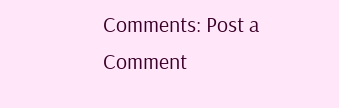Comments: Post a Comment